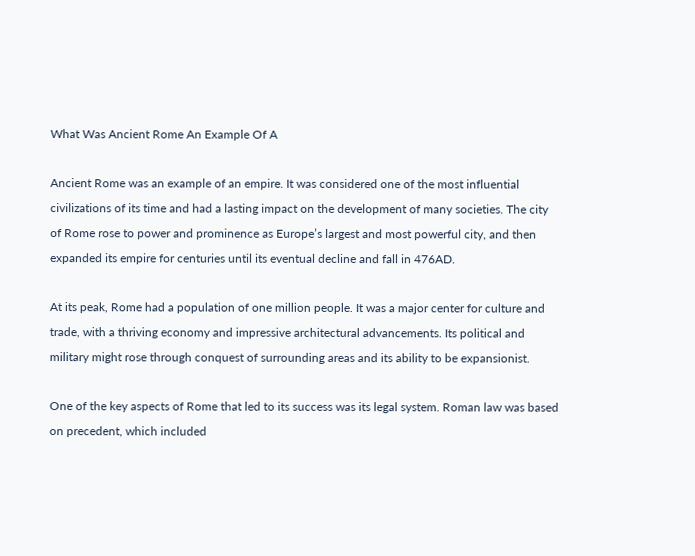What Was Ancient Rome An Example Of A

Ancient Rome was an example of an empire. It was considered one of the most influential civilizations of its time and had a lasting impact on the development of many societies. The city of Rome rose to power and prominence as Europe’s largest and most powerful city, and then expanded its empire for centuries until its eventual decline and fall in 476AD.

At its peak, Rome had a population of one million people. It was a major center for culture and trade, with a thriving economy and impressive architectural advancements. Its political and military might rose through conquest of surrounding areas and its ability to be expansionist.

One of the key aspects of Rome that led to its success was its legal system. Roman law was based on precedent, which included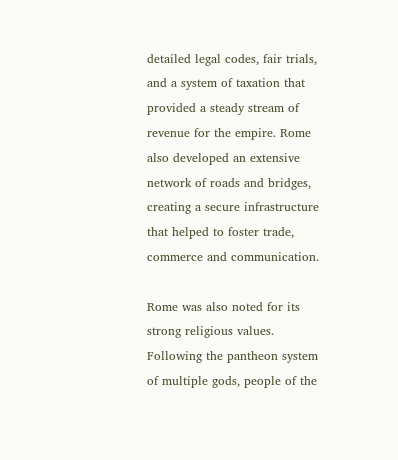detailed legal codes, fair trials, and a system of taxation that provided a steady stream of revenue for the empire. Rome also developed an extensive network of roads and bridges, creating a secure infrastructure that helped to foster trade, commerce and communication.

Rome was also noted for its strong religious values. Following the pantheon system of multiple gods, people of the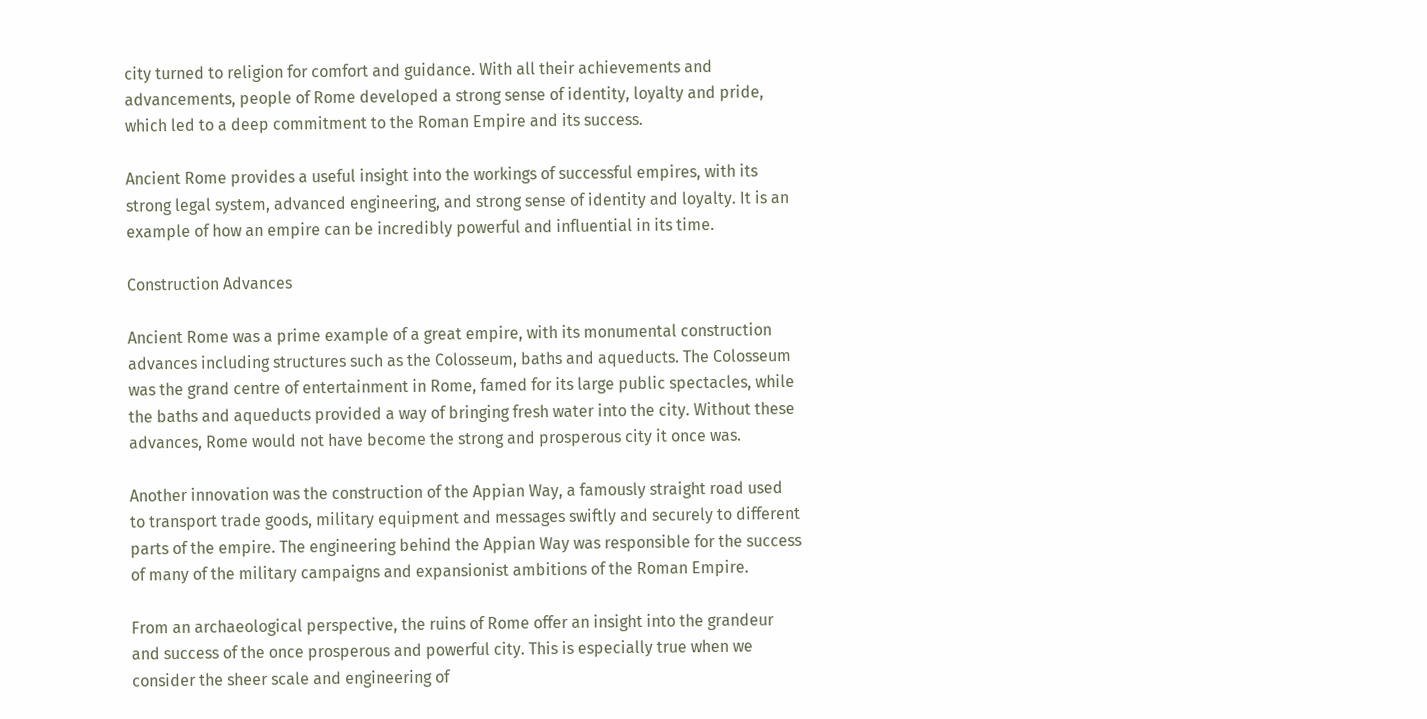city turned to religion for comfort and guidance. With all their achievements and advancements, people of Rome developed a strong sense of identity, loyalty and pride, which led to a deep commitment to the Roman Empire and its success.

Ancient Rome provides a useful insight into the workings of successful empires, with its strong legal system, advanced engineering, and strong sense of identity and loyalty. It is an example of how an empire can be incredibly powerful and influential in its time.

Construction Advances

Ancient Rome was a prime example of a great empire, with its monumental construction advances including structures such as the Colosseum, baths and aqueducts. The Colosseum was the grand centre of entertainment in Rome, famed for its large public spectacles, while the baths and aqueducts provided a way of bringing fresh water into the city. Without these advances, Rome would not have become the strong and prosperous city it once was.

Another innovation was the construction of the Appian Way, a famously straight road used to transport trade goods, military equipment and messages swiftly and securely to different parts of the empire. The engineering behind the Appian Way was responsible for the success of many of the military campaigns and expansionist ambitions of the Roman Empire.

From an archaeological perspective, the ruins of Rome offer an insight into the grandeur and success of the once prosperous and powerful city. This is especially true when we consider the sheer scale and engineering of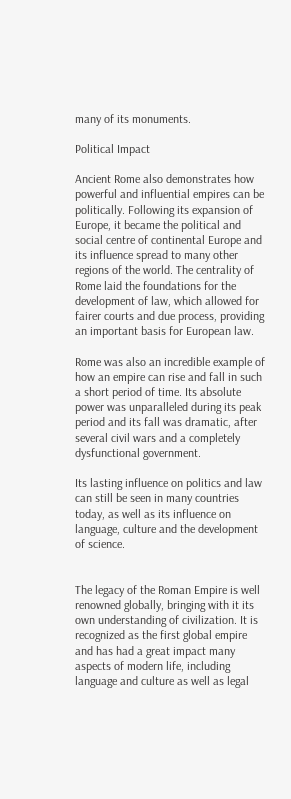many of its monuments.

Political Impact

Ancient Rome also demonstrates how powerful and influential empires can be politically. Following its expansion of Europe, it became the political and social centre of continental Europe and its influence spread to many other regions of the world. The centrality of Rome laid the foundations for the development of law, which allowed for fairer courts and due process, providing an important basis for European law.

Rome was also an incredible example of how an empire can rise and fall in such a short period of time. Its absolute power was unparalleled during its peak period and its fall was dramatic, after several civil wars and a completely dysfunctional government.

Its lasting influence on politics and law can still be seen in many countries today, as well as its influence on language, culture and the development of science.


The legacy of the Roman Empire is well renowned globally, bringing with it its own understanding of civilization. It is recognized as the first global empire and has had a great impact many aspects of modern life, including language and culture as well as legal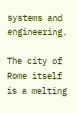systems and engineering.

The city of Rome itself is a melting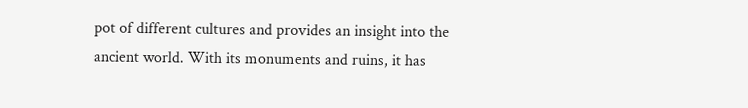pot of different cultures and provides an insight into the ancient world. With its monuments and ruins, it has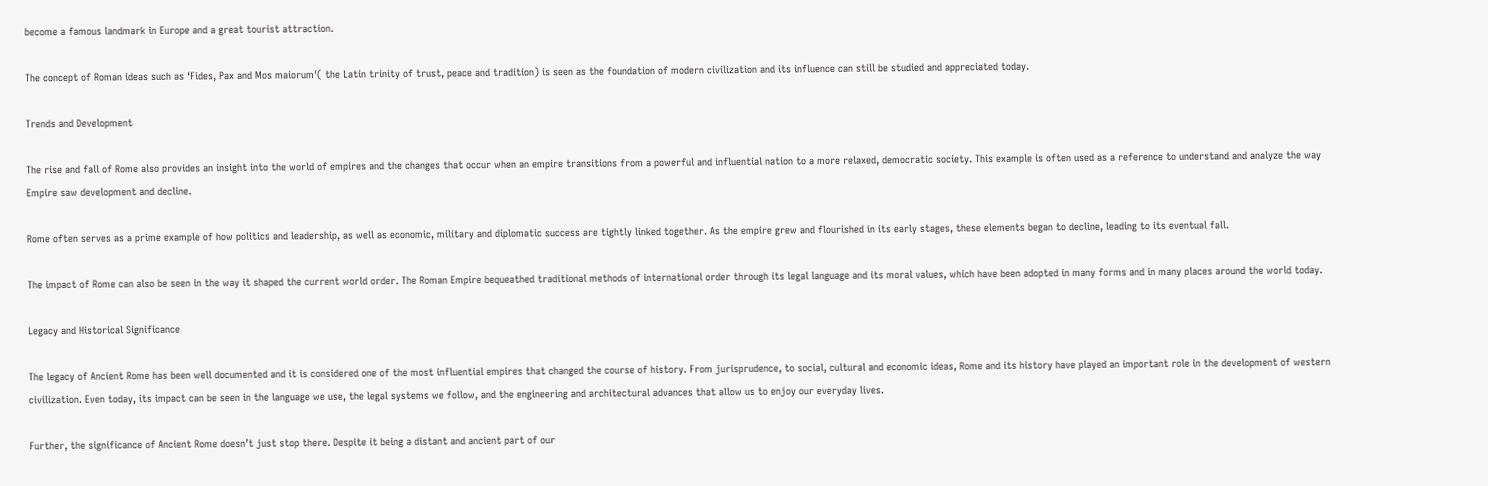become a famous landmark in Europe and a great tourist attraction.

The concept of Roman ideas such as ‘Fides, Pax and Mos maiorum'( the Latin trinity of trust, peace and tradition) is seen as the foundation of modern civilization and its influence can still be studied and appreciated today.

Trends and Development

The rise and fall of Rome also provides an insight into the world of empires and the changes that occur when an empire transitions from a powerful and influential nation to a more relaxed, democratic society. This example is often used as a reference to understand and analyze the way Empire saw development and decline.

Rome often serves as a prime example of how politics and leadership, as well as economic, military and diplomatic success are tightly linked together. As the empire grew and flourished in its early stages, these elements began to decline, leading to its eventual fall.

The impact of Rome can also be seen in the way it shaped the current world order. The Roman Empire bequeathed traditional methods of international order through its legal language and its moral values, which have been adopted in many forms and in many places around the world today.

Legacy and Historical Significance

The legacy of Ancient Rome has been well documented and it is considered one of the most influential empires that changed the course of history. From jurisprudence, to social, cultural and economic ideas, Rome and its history have played an important role in the development of western civilization. Even today, its impact can be seen in the language we use, the legal systems we follow, and the engineering and architectural advances that allow us to enjoy our everyday lives.

Further, the significance of Ancient Rome doesn’t just stop there. Despite it being a distant and ancient part of our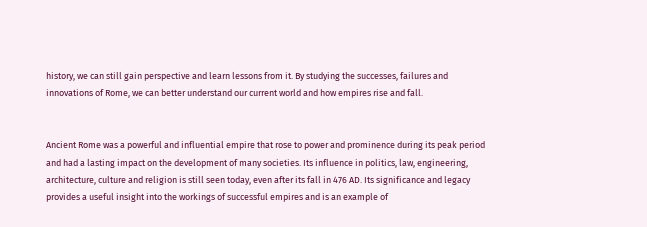history, we can still gain perspective and learn lessons from it. By studying the successes, failures and innovations of Rome, we can better understand our current world and how empires rise and fall.


Ancient Rome was a powerful and influential empire that rose to power and prominence during its peak period and had a lasting impact on the development of many societies. Its influence in politics, law, engineering, architecture, culture and religion is still seen today, even after its fall in 476 AD. Its significance and legacy provides a useful insight into the workings of successful empires and is an example of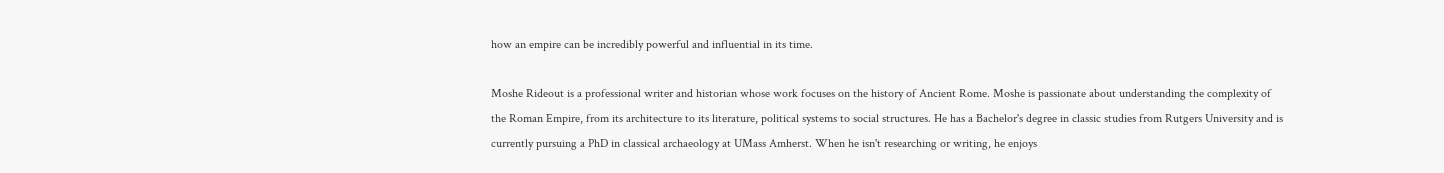how an empire can be incredibly powerful and influential in its time.

Moshe Rideout is a professional writer and historian whose work focuses on the history of Ancient Rome. Moshe is passionate about understanding the complexity of the Roman Empire, from its architecture to its literature, political systems to social structures. He has a Bachelor's degree in classic studies from Rutgers University and is currently pursuing a PhD in classical archaeology at UMass Amherst. When he isn't researching or writing, he enjoys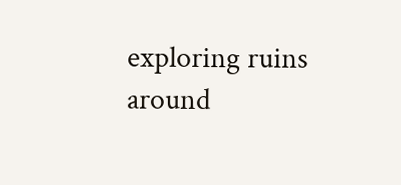exploring ruins around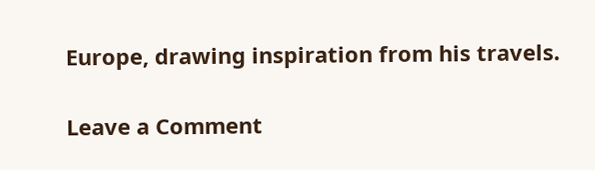Europe, drawing inspiration from his travels.

Leave a Comment